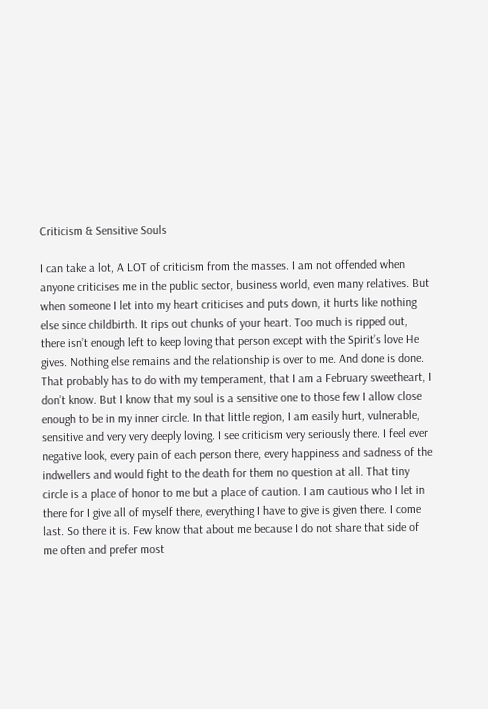Criticism & Sensitive Souls

I can take a lot, A LOT of criticism from the masses. I am not offended when anyone criticises me in the public sector, business world, even many relatives. But when someone I let into my heart criticises and puts down, it hurts like nothing else since childbirth. It rips out chunks of your heart. Too much is ripped out, there isn’t enough left to keep loving that person except with the Spirit’s love He gives. Nothing else remains and the relationship is over to me. And done is done. That probably has to do with my temperament, that I am a February sweetheart, I don’t know. But I know that my soul is a sensitive one to those few I allow close enough to be in my inner circle. In that little region, I am easily hurt, vulnerable, sensitive and very very deeply loving. I see criticism very seriously there. I feel ever negative look, every pain of each person there, every happiness and sadness of the indwellers and would fight to the death for them no question at all. That tiny circle is a place of honor to me but a place of caution. I am cautious who I let in there for I give all of myself there, everything I have to give is given there. I come last. So there it is. Few know that about me because I do not share that side of me often and prefer most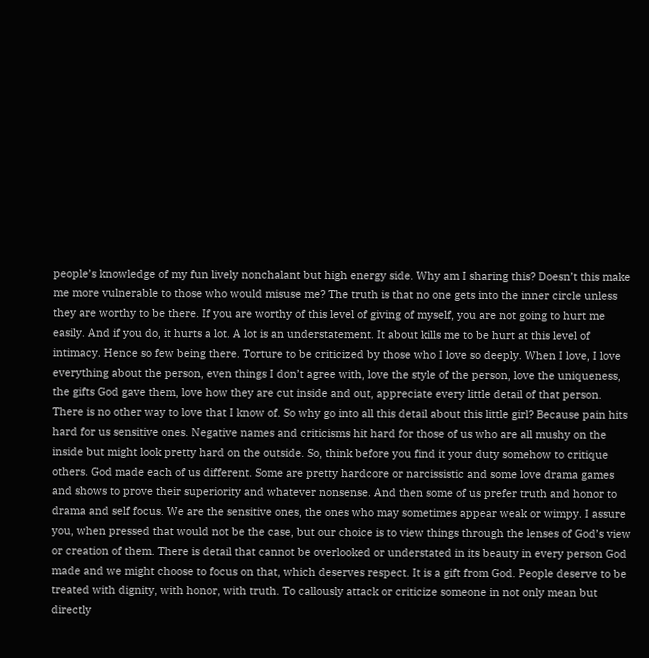people’s knowledge of my fun lively nonchalant but high energy side. Why am I sharing this? Doesn’t this make me more vulnerable to those who would misuse me? The truth is that no one gets into the inner circle unless they are worthy to be there. If you are worthy of this level of giving of myself, you are not going to hurt me easily. And if you do, it hurts a lot. A lot is an understatement. It about kills me to be hurt at this level of intimacy. Hence so few being there. Torture to be criticized by those who I love so deeply. When I love, I love everything about the person, even things I don’t agree with, love the style of the person, love the uniqueness, the gifts God gave them, love how they are cut inside and out, appreciate every little detail of that person. There is no other way to love that I know of. So why go into all this detail about this little girl? Because pain hits hard for us sensitive ones. Negative names and criticisms hit hard for those of us who are all mushy on the inside but might look pretty hard on the outside. So, think before you find it your duty somehow to critique others. God made each of us different. Some are pretty hardcore or narcissistic and some love drama games and shows to prove their superiority and whatever nonsense. And then some of us prefer truth and honor to drama and self focus. We are the sensitive ones, the ones who may sometimes appear weak or wimpy. I assure you, when pressed that would not be the case, but our choice is to view things through the lenses of God’s view or creation of them. There is detail that cannot be overlooked or understated in its beauty in every person God made and we might choose to focus on that, which deserves respect. It is a gift from God. People deserve to be treated with dignity, with honor, with truth. To callously attack or criticize someone in not only mean but directly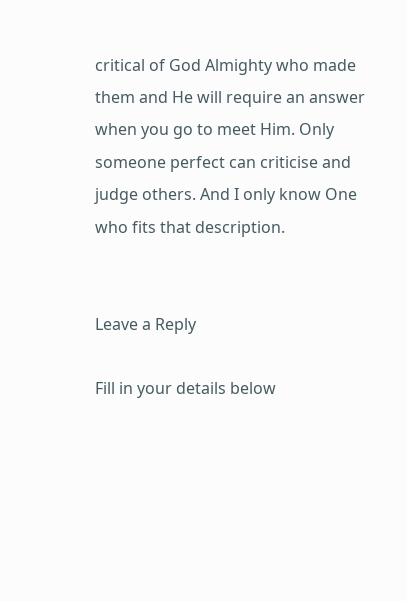critical of God Almighty who made them and He will require an answer when you go to meet Him. Only someone perfect can criticise and judge others. And I only know One who fits that description.


Leave a Reply

Fill in your details below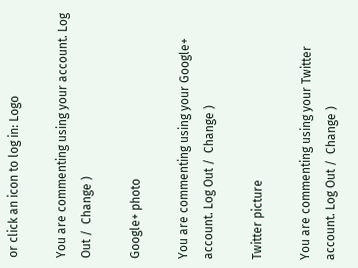or click an icon to log in: Logo

You are commenting using your account. Log Out /  Change )

Google+ photo

You are commenting using your Google+ account. Log Out /  Change )

Twitter picture

You are commenting using your Twitter account. Log Out /  Change )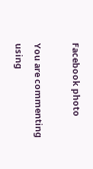Facebook photo

You are commenting using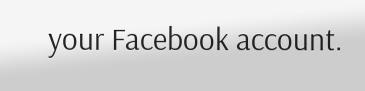your Facebook account.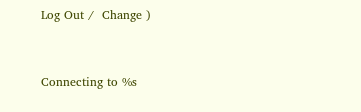Log Out /  Change )


Connecting to %s